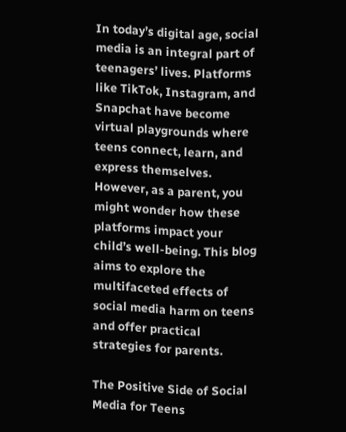In today’s digital age, social media is an integral part of teenagers’ lives. Platforms like TikTok, Instagram, and Snapchat have become virtual playgrounds where teens connect, learn, and express themselves. However, as a parent, you might wonder how these platforms impact your child’s well-being. This blog aims to explore the multifaceted effects of social media harm on teens and offer practical strategies for parents.

The Positive Side of Social Media for Teens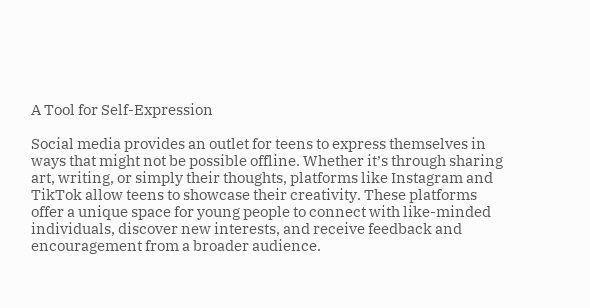A Tool for Self-Expression

Social media provides an outlet for teens to express themselves in ways that might not be possible offline. Whether it’s through sharing art, writing, or simply their thoughts, platforms like Instagram and TikTok allow teens to showcase their creativity. These platforms offer a unique space for young people to connect with like-minded individuals, discover new interests, and receive feedback and encouragement from a broader audience.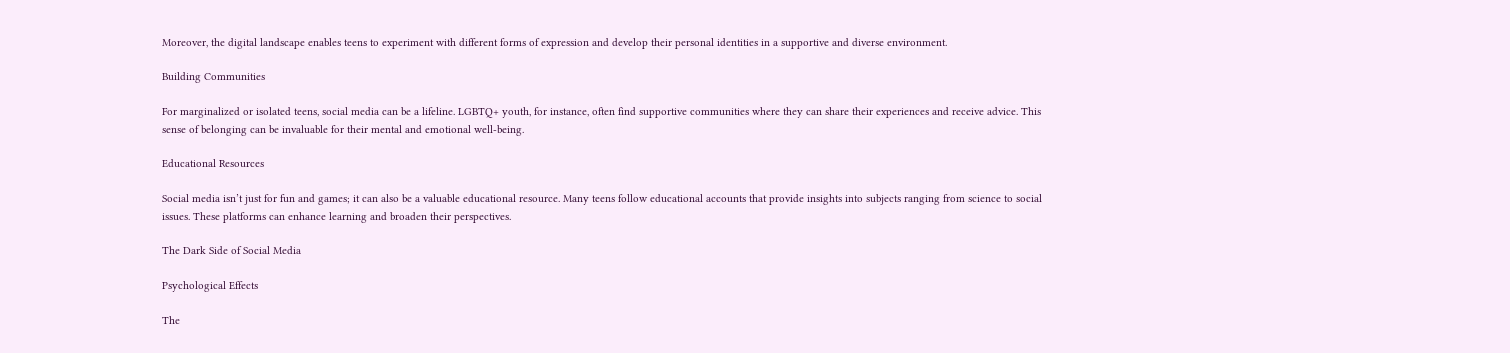Moreover, the digital landscape enables teens to experiment with different forms of expression and develop their personal identities in a supportive and diverse environment.

Building Communities

For marginalized or isolated teens, social media can be a lifeline. LGBTQ+ youth, for instance, often find supportive communities where they can share their experiences and receive advice. This sense of belonging can be invaluable for their mental and emotional well-being.

Educational Resources

Social media isn’t just for fun and games; it can also be a valuable educational resource. Many teens follow educational accounts that provide insights into subjects ranging from science to social issues. These platforms can enhance learning and broaden their perspectives.

The Dark Side of Social Media

Psychological Effects

The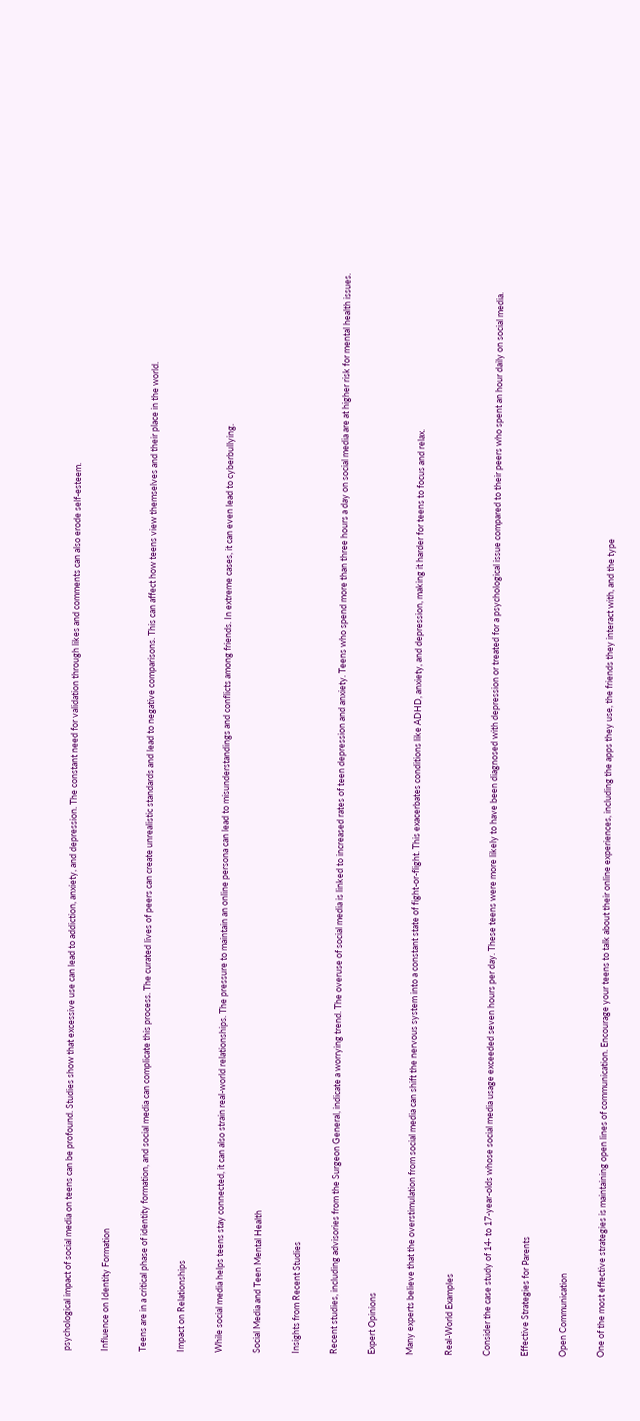psychological impact of social media on teens can be profound. Studies show that excessive use can lead to addiction, anxiety, and depression. The constant need for validation through likes and comments can also erode self-esteem.

Influence on Identity Formation

Teens are in a critical phase of identity formation, and social media can complicate this process. The curated lives of peers can create unrealistic standards and lead to negative comparisons. This can affect how teens view themselves and their place in the world.

Impact on Relationships

While social media helps teens stay connected, it can also strain real-world relationships. The pressure to maintain an online persona can lead to misunderstandings and conflicts among friends. In extreme cases, it can even lead to cyberbullying.

Social Media and Teen Mental Health

Insights from Recent Studies

Recent studies, including advisories from the Surgeon General, indicate a worrying trend. The overuse of social media is linked to increased rates of teen depression and anxiety. Teens who spend more than three hours a day on social media are at higher risk for mental health issues.

Expert Opinions

Many experts believe that the overstimulation from social media can shift the nervous system into a constant state of fight-or-flight. This exacerbates conditions like ADHD, anxiety, and depression, making it harder for teens to focus and relax.

Real-World Examples

Consider the case study of 14- to 17-year-olds whose social media usage exceeded seven hours per day. These teens were more likely to have been diagnosed with depression or treated for a psychological issue compared to their peers who spent an hour daily on social media.

Effective Strategies for Parents

Open Communication

One of the most effective strategies is maintaining open lines of communication. Encourage your teens to talk about their online experiences, including the apps they use, the friends they interact with, and the type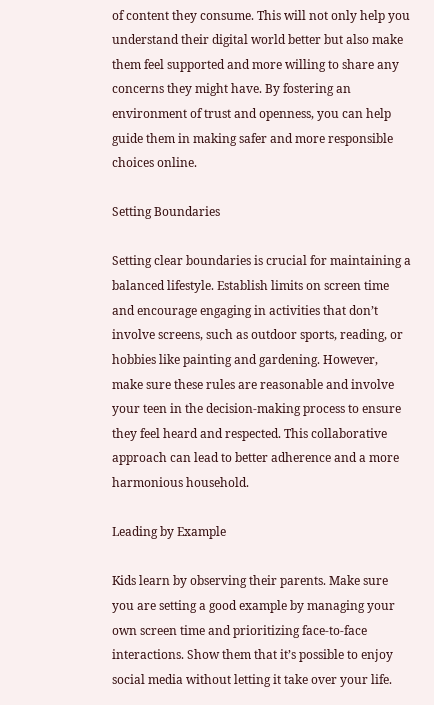of content they consume. This will not only help you understand their digital world better but also make them feel supported and more willing to share any concerns they might have. By fostering an environment of trust and openness, you can help guide them in making safer and more responsible choices online.

Setting Boundaries

Setting clear boundaries is crucial for maintaining a balanced lifestyle. Establish limits on screen time and encourage engaging in activities that don’t involve screens, such as outdoor sports, reading, or hobbies like painting and gardening. However, make sure these rules are reasonable and involve your teen in the decision-making process to ensure they feel heard and respected. This collaborative approach can lead to better adherence and a more harmonious household.

Leading by Example

Kids learn by observing their parents. Make sure you are setting a good example by managing your own screen time and prioritizing face-to-face interactions. Show them that it’s possible to enjoy social media without letting it take over your life.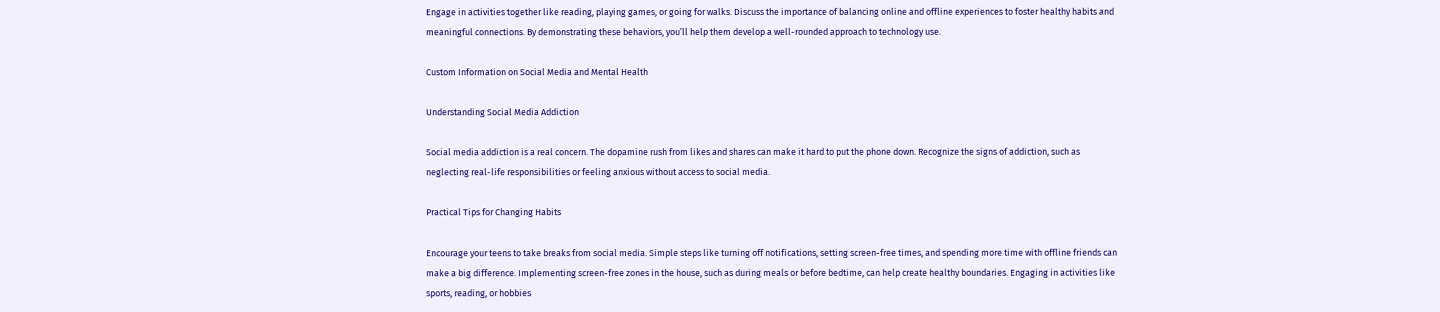Engage in activities together like reading, playing games, or going for walks. Discuss the importance of balancing online and offline experiences to foster healthy habits and meaningful connections. By demonstrating these behaviors, you’ll help them develop a well-rounded approach to technology use.

Custom Information on Social Media and Mental Health

Understanding Social Media Addiction

Social media addiction is a real concern. The dopamine rush from likes and shares can make it hard to put the phone down. Recognize the signs of addiction, such as neglecting real-life responsibilities or feeling anxious without access to social media.

Practical Tips for Changing Habits

Encourage your teens to take breaks from social media. Simple steps like turning off notifications, setting screen-free times, and spending more time with offline friends can make a big difference. Implementing screen-free zones in the house, such as during meals or before bedtime, can help create healthy boundaries. Engaging in activities like sports, reading, or hobbies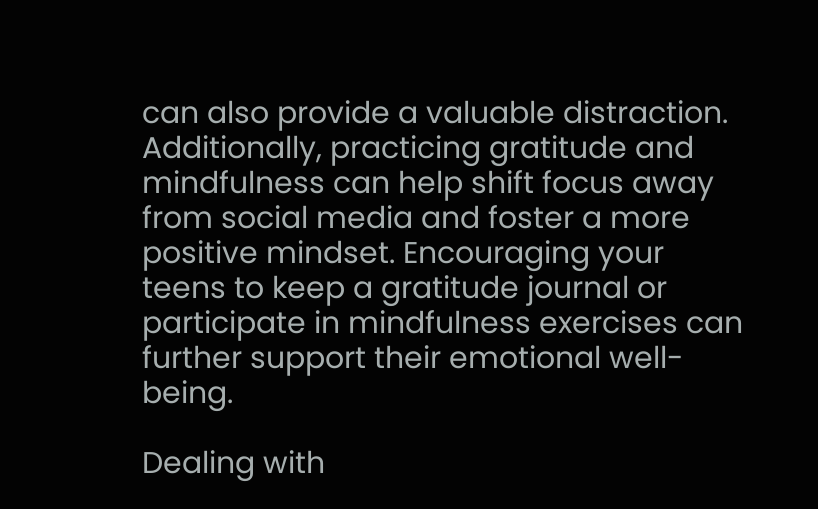can also provide a valuable distraction. Additionally, practicing gratitude and mindfulness can help shift focus away from social media and foster a more positive mindset. Encouraging your teens to keep a gratitude journal or participate in mindfulness exercises can further support their emotional well-being.

Dealing with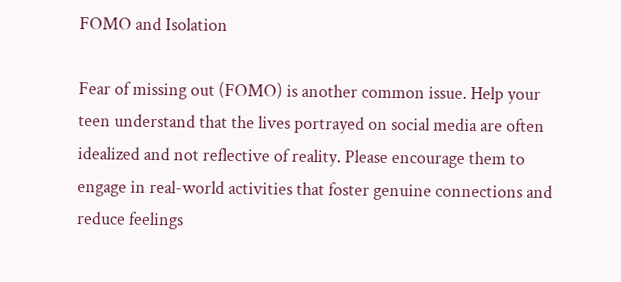FOMO and Isolation

Fear of missing out (FOMO) is another common issue. Help your teen understand that the lives portrayed on social media are often idealized and not reflective of reality. Please encourage them to engage in real-world activities that foster genuine connections and reduce feelings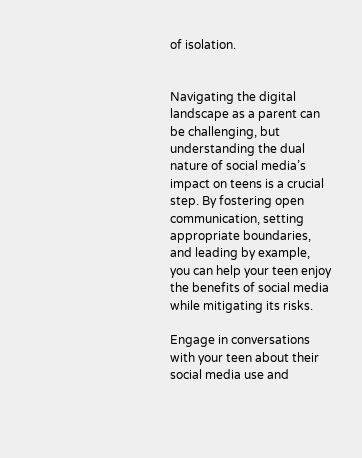of isolation.


Navigating the digital landscape as a parent can be challenging, but understanding the dual nature of social media’s impact on teens is a crucial step. By fostering open communication, setting appropriate boundaries, and leading by example, you can help your teen enjoy the benefits of social media while mitigating its risks.

Engage in conversations with your teen about their social media use and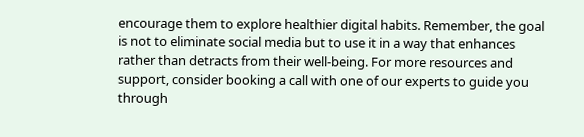encourage them to explore healthier digital habits. Remember, the goal is not to eliminate social media but to use it in a way that enhances rather than detracts from their well-being. For more resources and support, consider booking a call with one of our experts to guide you through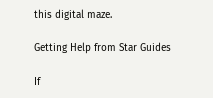this digital maze.

Getting Help from Star Guides

If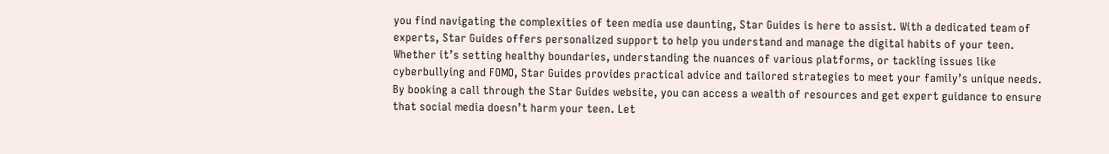you find navigating the complexities of teen media use daunting, Star Guides is here to assist. With a dedicated team of experts, Star Guides offers personalized support to help you understand and manage the digital habits of your teen. Whether it’s setting healthy boundaries, understanding the nuances of various platforms, or tackling issues like cyberbullying and FOMO, Star Guides provides practical advice and tailored strategies to meet your family’s unique needs. By booking a call through the Star Guides website, you can access a wealth of resources and get expert guidance to ensure that social media doesn’t harm your teen. Let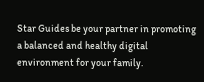Star Guides be your partner in promoting a balanced and healthy digital environment for your family.